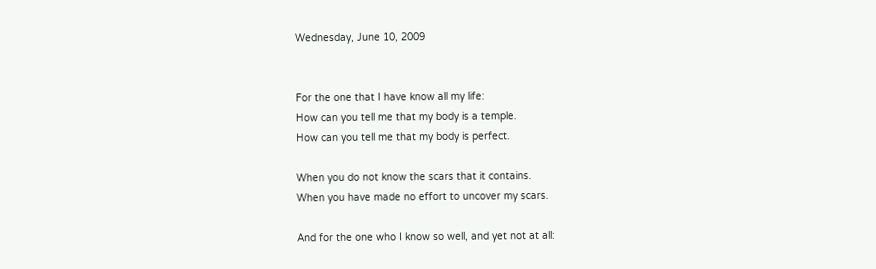Wednesday, June 10, 2009


For the one that I have know all my life:
How can you tell me that my body is a temple.
How can you tell me that my body is perfect.

When you do not know the scars that it contains.
When you have made no effort to uncover my scars.

And for the one who I know so well, and yet not at all: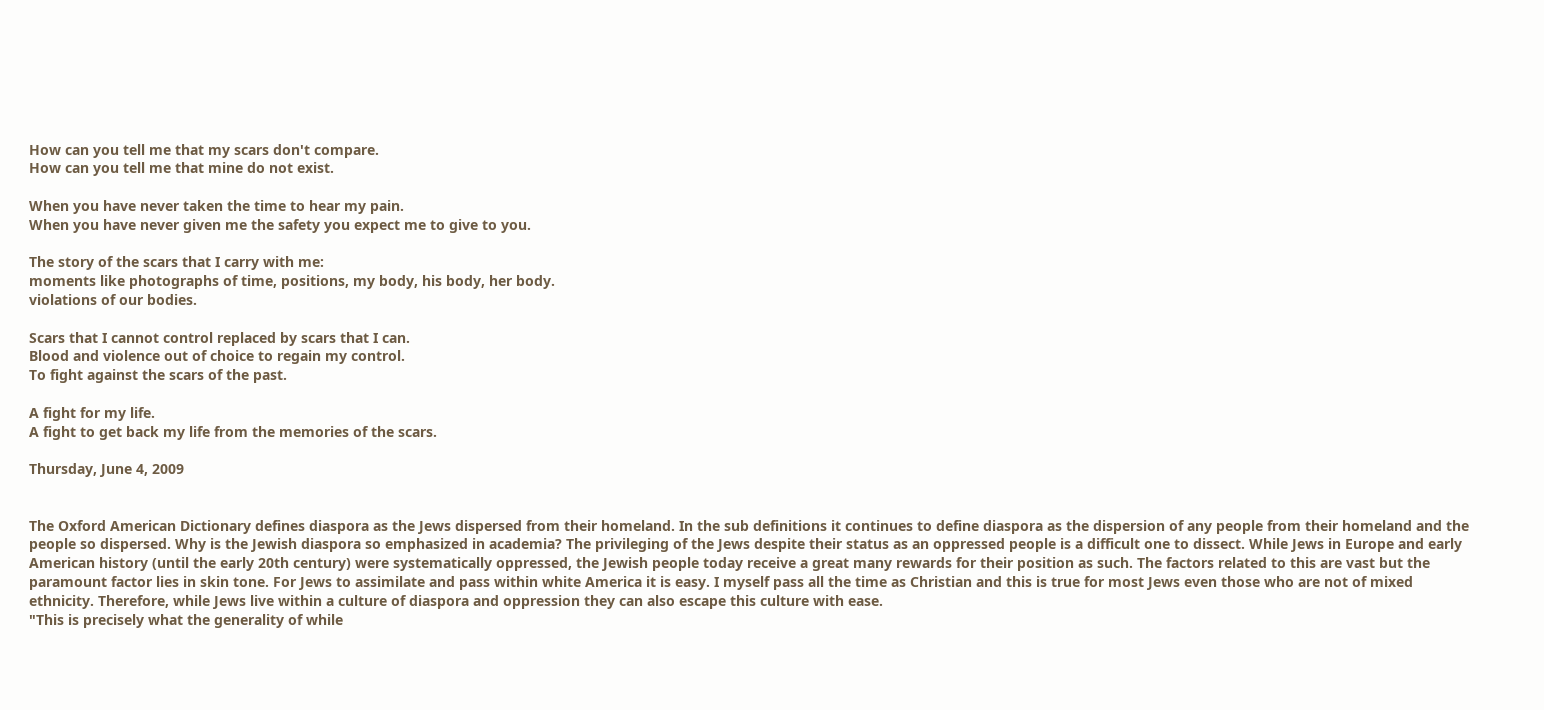How can you tell me that my scars don't compare.
How can you tell me that mine do not exist.

When you have never taken the time to hear my pain.
When you have never given me the safety you expect me to give to you.

The story of the scars that I carry with me:
moments like photographs of time, positions, my body, his body, her body.
violations of our bodies.

Scars that I cannot control replaced by scars that I can.
Blood and violence out of choice to regain my control.
To fight against the scars of the past.

A fight for my life.
A fight to get back my life from the memories of the scars.

Thursday, June 4, 2009


The Oxford American Dictionary defines diaspora as the Jews dispersed from their homeland. In the sub definitions it continues to define diaspora as the dispersion of any people from their homeland and the people so dispersed. Why is the Jewish diaspora so emphasized in academia? The privileging of the Jews despite their status as an oppressed people is a difficult one to dissect. While Jews in Europe and early American history (until the early 20th century) were systematically oppressed, the Jewish people today receive a great many rewards for their position as such. The factors related to this are vast but the paramount factor lies in skin tone. For Jews to assimilate and pass within white America it is easy. I myself pass all the time as Christian and this is true for most Jews even those who are not of mixed ethnicity. Therefore, while Jews live within a culture of diaspora and oppression they can also escape this culture with ease.
"This is precisely what the generality of while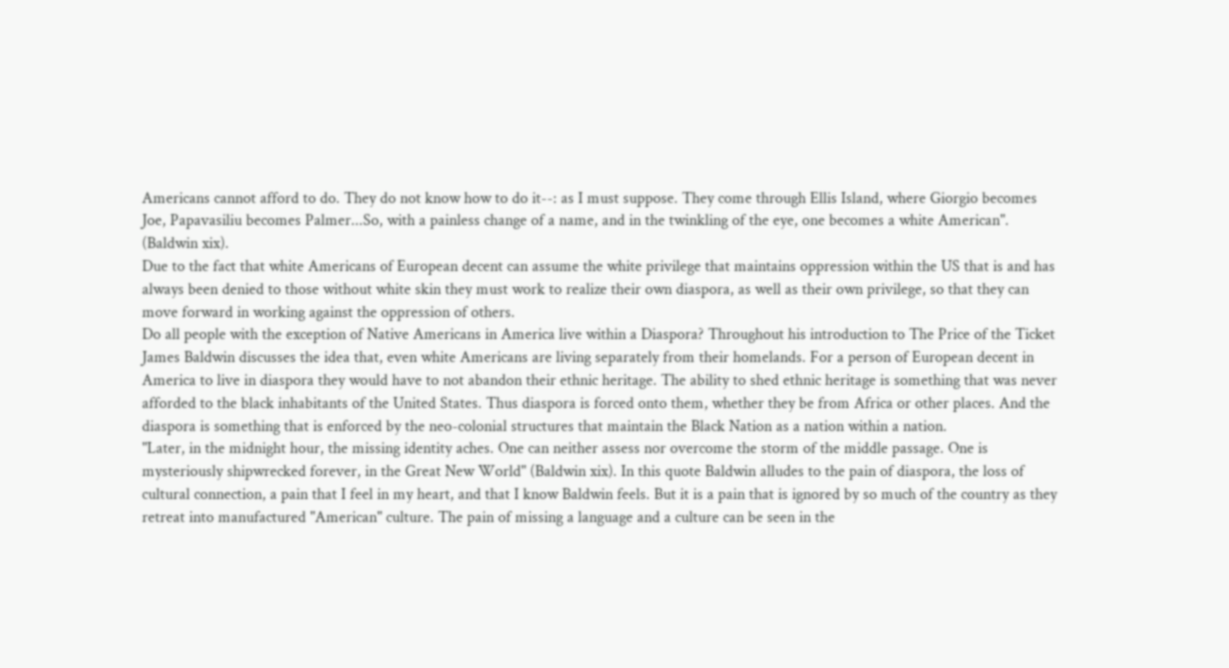Americans cannot afford to do. They do not know how to do it--: as I must suppose. They come through Ellis Island, where Giorgio becomes Joe, Papavasiliu becomes Palmer...So, with a painless change of a name, and in the twinkling of the eye, one becomes a white American".
(Baldwin xix).
Due to the fact that white Americans of European decent can assume the white privilege that maintains oppression within the US that is and has always been denied to those without white skin they must work to realize their own diaspora, as well as their own privilege, so that they can move forward in working against the oppression of others.
Do all people with the exception of Native Americans in America live within a Diaspora? Throughout his introduction to The Price of the Ticket James Baldwin discusses the idea that, even white Americans are living separately from their homelands. For a person of European decent in America to live in diaspora they would have to not abandon their ethnic heritage. The ability to shed ethnic heritage is something that was never afforded to the black inhabitants of the United States. Thus diaspora is forced onto them, whether they be from Africa or other places. And the diaspora is something that is enforced by the neo-colonial structures that maintain the Black Nation as a nation within a nation.
"Later, in the midnight hour, the missing identity aches. One can neither assess nor overcome the storm of the middle passage. One is mysteriously shipwrecked forever, in the Great New World" (Baldwin xix). In this quote Baldwin alludes to the pain of diaspora, the loss of cultural connection, a pain that I feel in my heart, and that I know Baldwin feels. But it is a pain that is ignored by so much of the country as they retreat into manufactured "American" culture. The pain of missing a language and a culture can be seen in the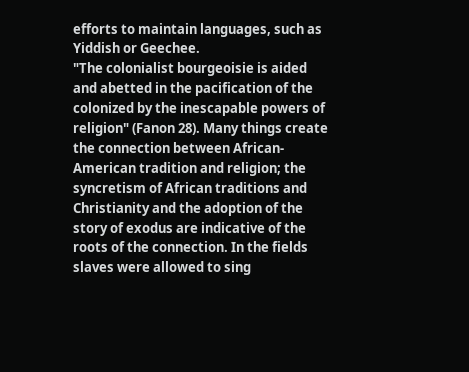efforts to maintain languages, such as Yiddish or Geechee.
"The colonialist bourgeoisie is aided and abetted in the pacification of the colonized by the inescapable powers of religion" (Fanon 28). Many things create the connection between African-American tradition and religion; the syncretism of African traditions and Christianity and the adoption of the story of exodus are indicative of the roots of the connection. In the fields slaves were allowed to sing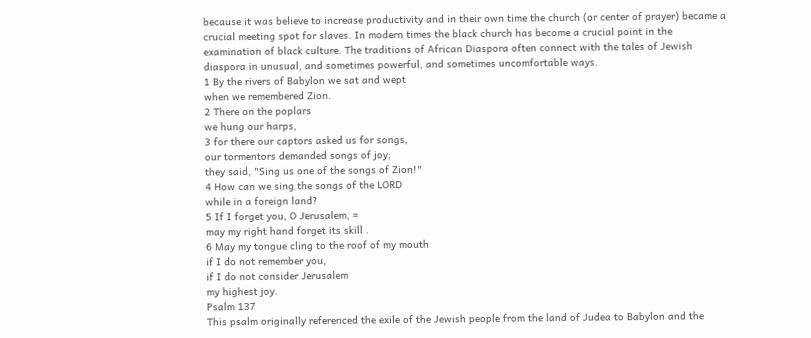because it was believe to increase productivity and in their own time the church (or center of prayer) became a crucial meeting spot for slaves. In modern times the black church has become a crucial point in the examination of black culture. The traditions of African Diaspora often connect with the tales of Jewish diaspora in unusual, and sometimes powerful, and sometimes uncomfortable ways.
1 By the rivers of Babylon we sat and wept
when we remembered Zion.
2 There on the poplars
we hung our harps,
3 for there our captors asked us for songs,
our tormentors demanded songs of joy;
they said, "Sing us one of the songs of Zion!"
4 How can we sing the songs of the LORD
while in a foreign land?
5 If I forget you, O Jerusalem, =
may my right hand forget its skill .
6 May my tongue cling to the roof of my mouth
if I do not remember you,
if I do not consider Jerusalem
my highest joy.
Psalm 137
This psalm originally referenced the exile of the Jewish people from the land of Judea to Babylon and the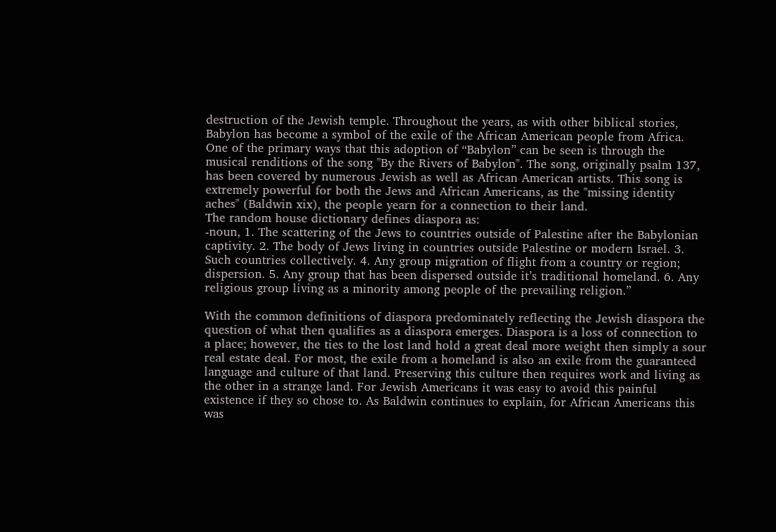destruction of the Jewish temple. Throughout the years, as with other biblical stories, Babylon has become a symbol of the exile of the African American people from Africa. One of the primary ways that this adoption of “Babylon” can be seen is through the musical renditions of the song "By the Rivers of Babylon". The song, originally psalm 137, has been covered by numerous Jewish as well as African American artists. This song is extremely powerful for both the Jews and African Americans, as the "missing identity aches" (Baldwin xix), the people yearn for a connection to their land.
The random house dictionary defines diaspora as:
-noun, 1. The scattering of the Jews to countries outside of Palestine after the Babylonian captivity. 2. The body of Jews living in countries outside Palestine or modern Israel. 3. Such countries collectively. 4. Any group migration of flight from a country or region; dispersion. 5. Any group that has been dispersed outside it’s traditional homeland. 6. Any religious group living as a minority among people of the prevailing religion.”

With the common definitions of diaspora predominately reflecting the Jewish diaspora the question of what then qualifies as a diaspora emerges. Diaspora is a loss of connection to a place; however, the ties to the lost land hold a great deal more weight then simply a sour real estate deal. For most, the exile from a homeland is also an exile from the guaranteed language and culture of that land. Preserving this culture then requires work and living as the other in a strange land. For Jewish Americans it was easy to avoid this painful existence if they so chose to. As Baldwin continues to explain, for African Americans this was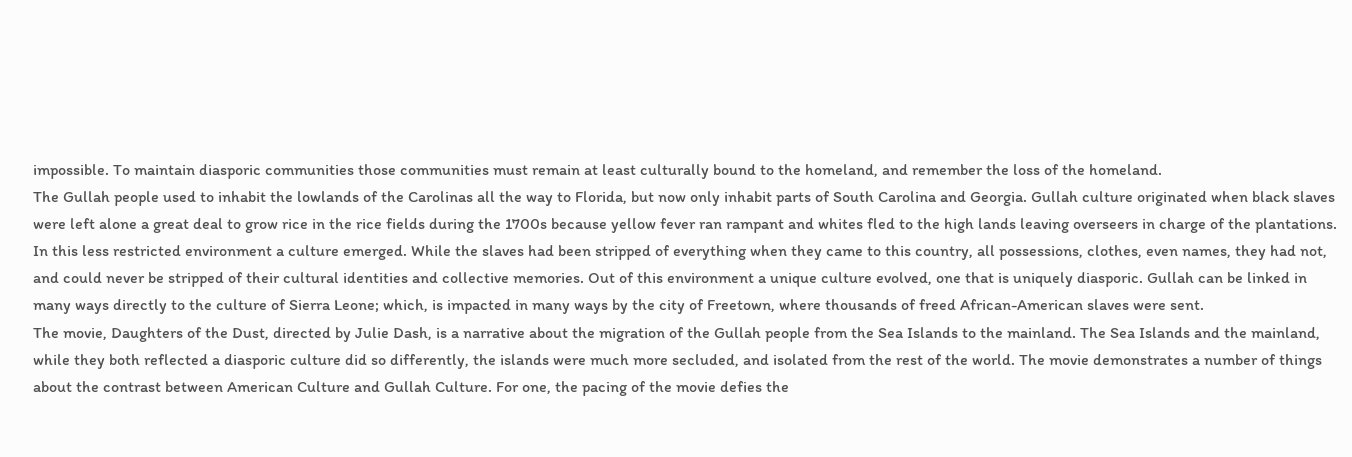impossible. To maintain diasporic communities those communities must remain at least culturally bound to the homeland, and remember the loss of the homeland.
The Gullah people used to inhabit the lowlands of the Carolinas all the way to Florida, but now only inhabit parts of South Carolina and Georgia. Gullah culture originated when black slaves were left alone a great deal to grow rice in the rice fields during the 1700s because yellow fever ran rampant and whites fled to the high lands leaving overseers in charge of the plantations. In this less restricted environment a culture emerged. While the slaves had been stripped of everything when they came to this country, all possessions, clothes, even names, they had not, and could never be stripped of their cultural identities and collective memories. Out of this environment a unique culture evolved, one that is uniquely diasporic. Gullah can be linked in many ways directly to the culture of Sierra Leone; which, is impacted in many ways by the city of Freetown, where thousands of freed African-American slaves were sent.
The movie, Daughters of the Dust, directed by Julie Dash, is a narrative about the migration of the Gullah people from the Sea Islands to the mainland. The Sea Islands and the mainland, while they both reflected a diasporic culture did so differently, the islands were much more secluded, and isolated from the rest of the world. The movie demonstrates a number of things about the contrast between American Culture and Gullah Culture. For one, the pacing of the movie defies the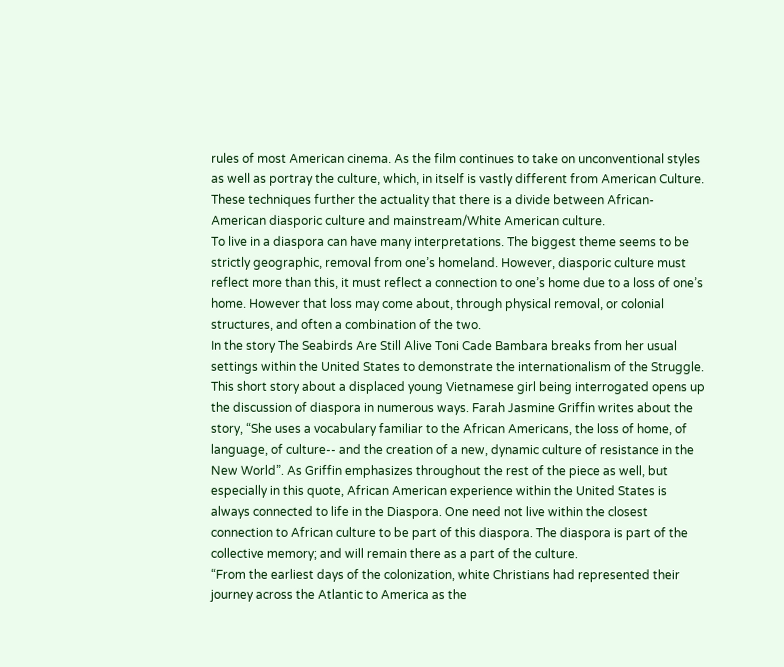rules of most American cinema. As the film continues to take on unconventional styles as well as portray the culture, which, in itself is vastly different from American Culture. These techniques further the actuality that there is a divide between African-American diasporic culture and mainstream/White American culture.
To live in a diaspora can have many interpretations. The biggest theme seems to be strictly geographic, removal from one’s homeland. However, diasporic culture must reflect more than this, it must reflect a connection to one’s home due to a loss of one’s home. However that loss may come about, through physical removal, or colonial structures, and often a combination of the two.
In the story The Seabirds Are Still Alive Toni Cade Bambara breaks from her usual settings within the United States to demonstrate the internationalism of the Struggle. This short story about a displaced young Vietnamese girl being interrogated opens up the discussion of diaspora in numerous ways. Farah Jasmine Griffin writes about the story, “She uses a vocabulary familiar to the African Americans, the loss of home, of language, of culture-- and the creation of a new, dynamic culture of resistance in the New World”. As Griffin emphasizes throughout the rest of the piece as well, but especially in this quote, African American experience within the United States is always connected to life in the Diaspora. One need not live within the closest connection to African culture to be part of this diaspora. The diaspora is part of the collective memory; and will remain there as a part of the culture.
“From the earliest days of the colonization, white Christians had represented their journey across the Atlantic to America as the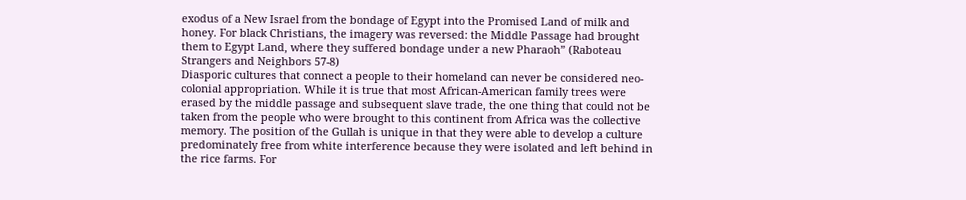exodus of a New Israel from the bondage of Egypt into the Promised Land of milk and honey. For black Christians, the imagery was reversed: the Middle Passage had brought them to Egypt Land, where they suffered bondage under a new Pharaoh” (Raboteau Strangers and Neighbors 57-8)
Diasporic cultures that connect a people to their homeland can never be considered neo-colonial appropriation. While it is true that most African-American family trees were erased by the middle passage and subsequent slave trade, the one thing that could not be taken from the people who were brought to this continent from Africa was the collective memory. The position of the Gullah is unique in that they were able to develop a culture predominately free from white interference because they were isolated and left behind in the rice farms. For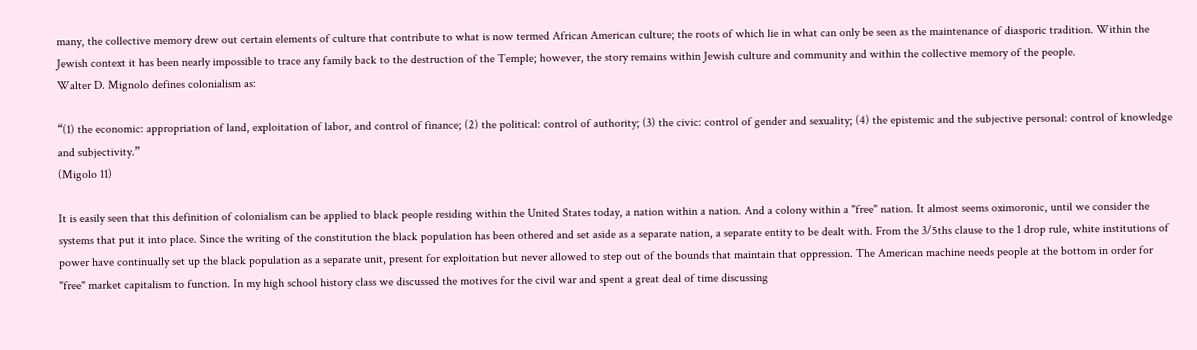many, the collective memory drew out certain elements of culture that contribute to what is now termed African American culture; the roots of which lie in what can only be seen as the maintenance of diasporic tradition. Within the Jewish context it has been nearly impossible to trace any family back to the destruction of the Temple; however, the story remains within Jewish culture and community and within the collective memory of the people.
Walter D. Mignolo defines colonialism as:

“(1) the economic: appropriation of land, exploitation of labor, and control of finance; (2) the political: control of authority; (3) the civic: control of gender and sexuality; (4) the epistemic and the subjective personal: control of knowledge and subjectivity.”
(Migolo 11)

It is easily seen that this definition of colonialism can be applied to black people residing within the United States today, a nation within a nation. And a colony within a "free" nation. It almost seems oximoronic, until we consider the systems that put it into place. Since the writing of the constitution the black population has been othered and set aside as a separate nation, a separate entity to be dealt with. From the 3/5ths clause to the 1 drop rule, white institutions of power have continually set up the black population as a separate unit, present for exploitation but never allowed to step out of the bounds that maintain that oppression. The American machine needs people at the bottom in order for "free" market capitalism to function. In my high school history class we discussed the motives for the civil war and spent a great deal of time discussing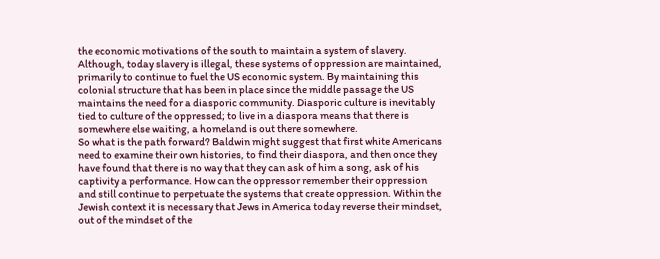the economic motivations of the south to maintain a system of slavery. Although, today slavery is illegal, these systems of oppression are maintained, primarily to continue to fuel the US economic system. By maintaining this colonial structure that has been in place since the middle passage the US maintains the need for a diasporic community. Diasporic culture is inevitably tied to culture of the oppressed; to live in a diaspora means that there is somewhere else waiting, a homeland is out there somewhere.
So what is the path forward? Baldwin might suggest that first white Americans need to examine their own histories, to find their diaspora, and then once they have found that there is no way that they can ask of him a song, ask of his captivity a performance. How can the oppressor remember their oppression and still continue to perpetuate the systems that create oppression. Within the Jewish context it is necessary that Jews in America today reverse their mindset, out of the mindset of the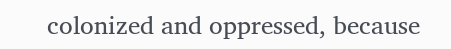colonized and oppressed, because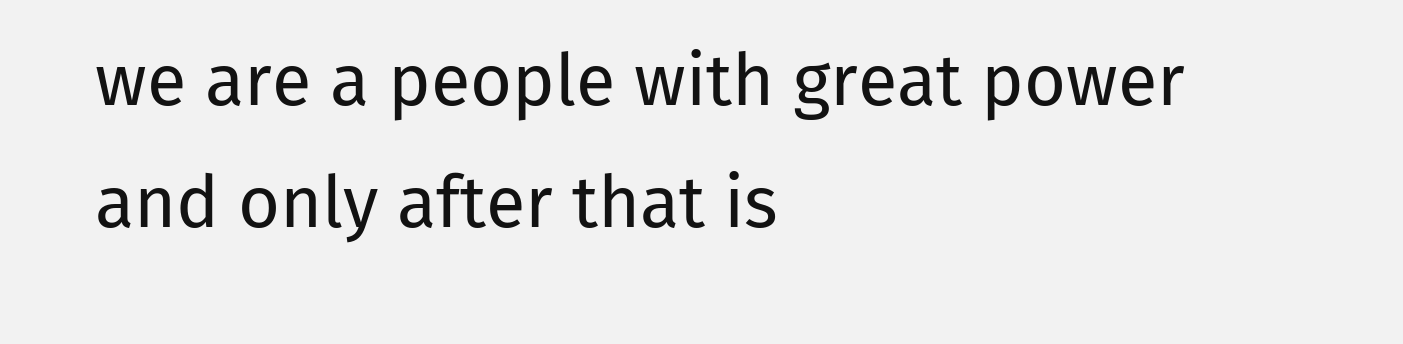we are a people with great power and only after that is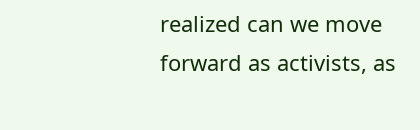realized can we move forward as activists, as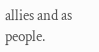allies and as people.